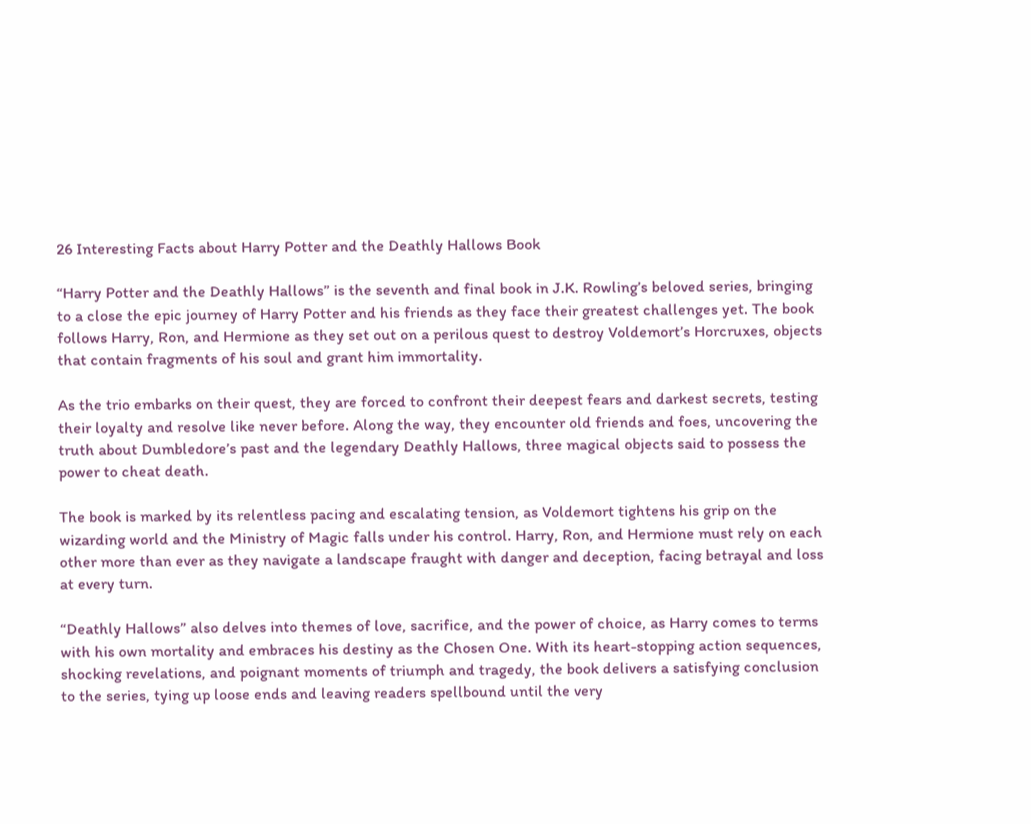26 Interesting Facts about Harry Potter and the Deathly Hallows Book

“Harry Potter and the Deathly Hallows” is the seventh and final book in J.K. Rowling’s beloved series, bringing to a close the epic journey of Harry Potter and his friends as they face their greatest challenges yet. The book follows Harry, Ron, and Hermione as they set out on a perilous quest to destroy Voldemort’s Horcruxes, objects that contain fragments of his soul and grant him immortality.

As the trio embarks on their quest, they are forced to confront their deepest fears and darkest secrets, testing their loyalty and resolve like never before. Along the way, they encounter old friends and foes, uncovering the truth about Dumbledore’s past and the legendary Deathly Hallows, three magical objects said to possess the power to cheat death.

The book is marked by its relentless pacing and escalating tension, as Voldemort tightens his grip on the wizarding world and the Ministry of Magic falls under his control. Harry, Ron, and Hermione must rely on each other more than ever as they navigate a landscape fraught with danger and deception, facing betrayal and loss at every turn.

“Deathly Hallows” also delves into themes of love, sacrifice, and the power of choice, as Harry comes to terms with his own mortality and embraces his destiny as the Chosen One. With its heart-stopping action sequences, shocking revelations, and poignant moments of triumph and tragedy, the book delivers a satisfying conclusion to the series, tying up loose ends and leaving readers spellbound until the very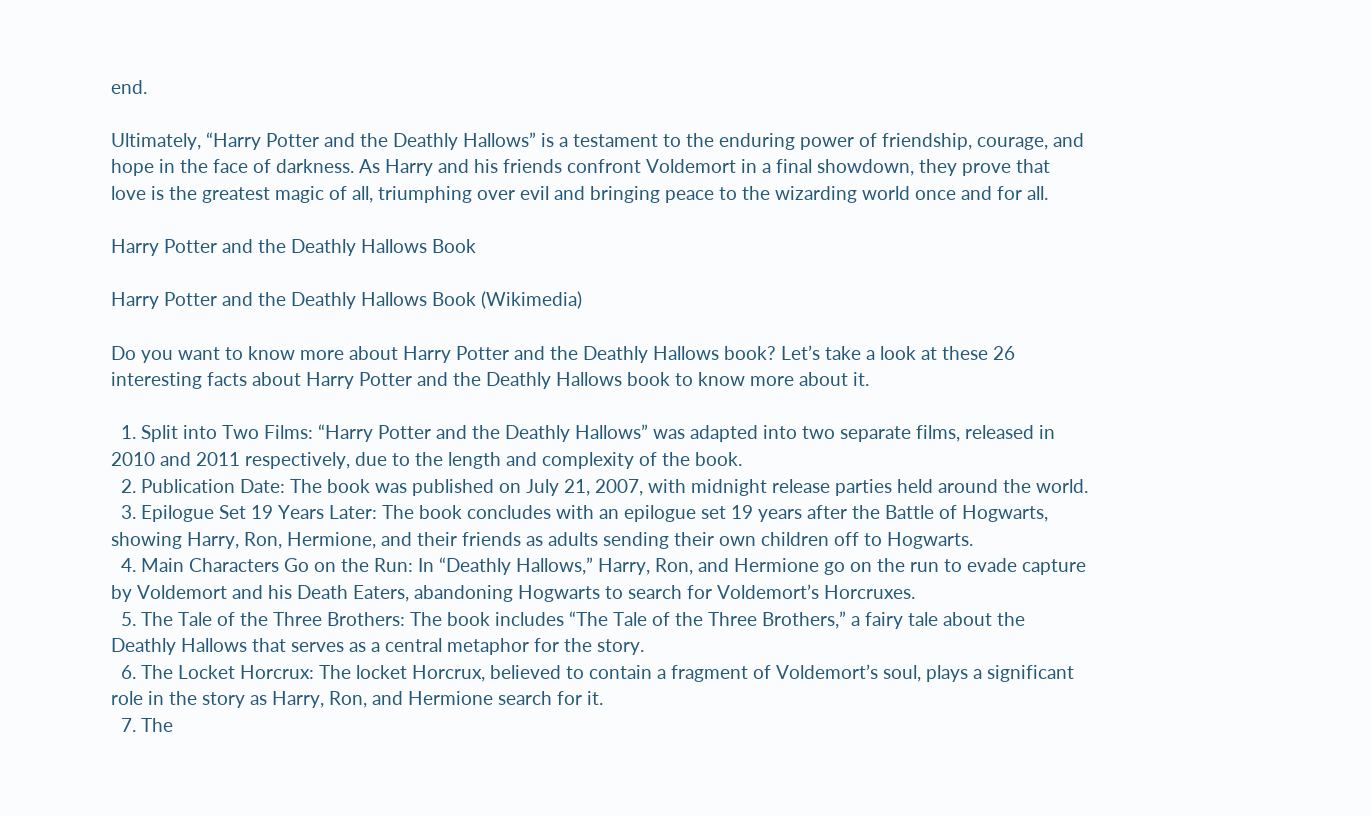end.

Ultimately, “Harry Potter and the Deathly Hallows” is a testament to the enduring power of friendship, courage, and hope in the face of darkness. As Harry and his friends confront Voldemort in a final showdown, they prove that love is the greatest magic of all, triumphing over evil and bringing peace to the wizarding world once and for all.

Harry Potter and the Deathly Hallows Book

Harry Potter and the Deathly Hallows Book (Wikimedia)

Do you want to know more about Harry Potter and the Deathly Hallows book? Let’s take a look at these 26 interesting facts about Harry Potter and the Deathly Hallows book to know more about it.

  1. Split into Two Films: “Harry Potter and the Deathly Hallows” was adapted into two separate films, released in 2010 and 2011 respectively, due to the length and complexity of the book.
  2. Publication Date: The book was published on July 21, 2007, with midnight release parties held around the world.
  3. Epilogue Set 19 Years Later: The book concludes with an epilogue set 19 years after the Battle of Hogwarts, showing Harry, Ron, Hermione, and their friends as adults sending their own children off to Hogwarts.
  4. Main Characters Go on the Run: In “Deathly Hallows,” Harry, Ron, and Hermione go on the run to evade capture by Voldemort and his Death Eaters, abandoning Hogwarts to search for Voldemort’s Horcruxes.
  5. The Tale of the Three Brothers: The book includes “The Tale of the Three Brothers,” a fairy tale about the Deathly Hallows that serves as a central metaphor for the story.
  6. The Locket Horcrux: The locket Horcrux, believed to contain a fragment of Voldemort’s soul, plays a significant role in the story as Harry, Ron, and Hermione search for it.
  7. The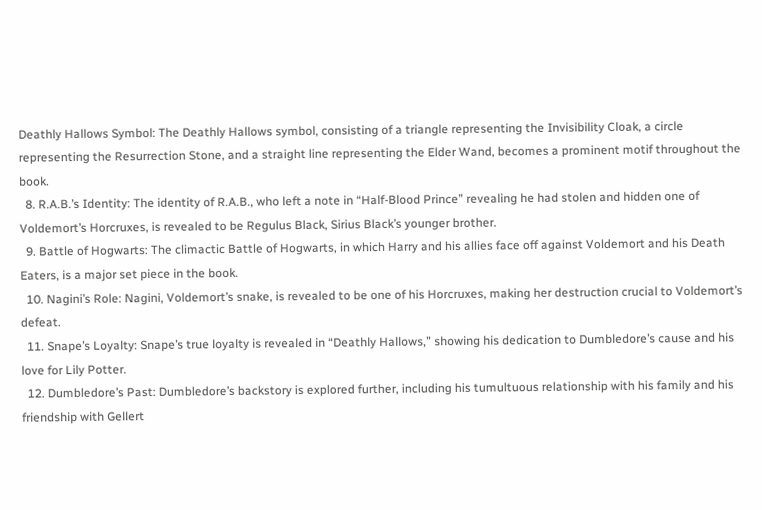Deathly Hallows Symbol: The Deathly Hallows symbol, consisting of a triangle representing the Invisibility Cloak, a circle representing the Resurrection Stone, and a straight line representing the Elder Wand, becomes a prominent motif throughout the book.
  8. R.A.B.’s Identity: The identity of R.A.B., who left a note in “Half-Blood Prince” revealing he had stolen and hidden one of Voldemort’s Horcruxes, is revealed to be Regulus Black, Sirius Black’s younger brother.
  9. Battle of Hogwarts: The climactic Battle of Hogwarts, in which Harry and his allies face off against Voldemort and his Death Eaters, is a major set piece in the book.
  10. Nagini’s Role: Nagini, Voldemort’s snake, is revealed to be one of his Horcruxes, making her destruction crucial to Voldemort’s defeat.
  11. Snape’s Loyalty: Snape’s true loyalty is revealed in “Deathly Hallows,” showing his dedication to Dumbledore’s cause and his love for Lily Potter.
  12. Dumbledore’s Past: Dumbledore’s backstory is explored further, including his tumultuous relationship with his family and his friendship with Gellert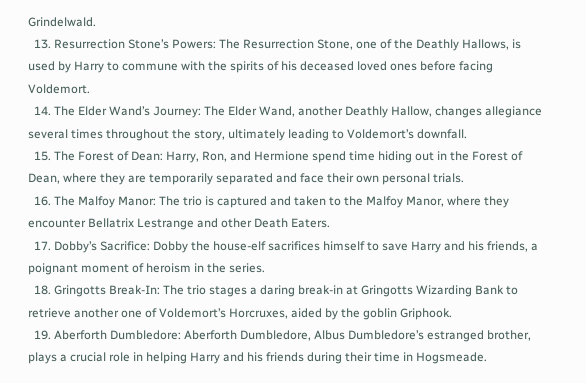Grindelwald.
  13. Resurrection Stone’s Powers: The Resurrection Stone, one of the Deathly Hallows, is used by Harry to commune with the spirits of his deceased loved ones before facing Voldemort.
  14. The Elder Wand’s Journey: The Elder Wand, another Deathly Hallow, changes allegiance several times throughout the story, ultimately leading to Voldemort’s downfall.
  15. The Forest of Dean: Harry, Ron, and Hermione spend time hiding out in the Forest of Dean, where they are temporarily separated and face their own personal trials.
  16. The Malfoy Manor: The trio is captured and taken to the Malfoy Manor, where they encounter Bellatrix Lestrange and other Death Eaters.
  17. Dobby’s Sacrifice: Dobby the house-elf sacrifices himself to save Harry and his friends, a poignant moment of heroism in the series.
  18. Gringotts Break-In: The trio stages a daring break-in at Gringotts Wizarding Bank to retrieve another one of Voldemort’s Horcruxes, aided by the goblin Griphook.
  19. Aberforth Dumbledore: Aberforth Dumbledore, Albus Dumbledore’s estranged brother, plays a crucial role in helping Harry and his friends during their time in Hogsmeade.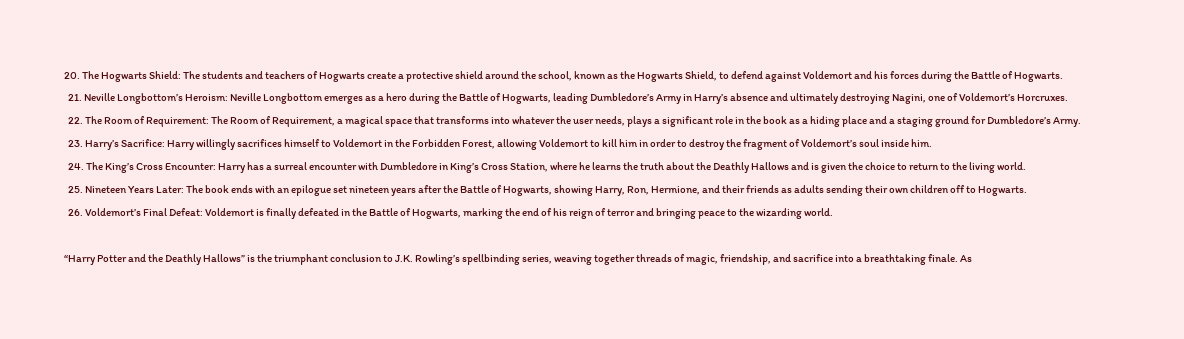20. The Hogwarts Shield: The students and teachers of Hogwarts create a protective shield around the school, known as the Hogwarts Shield, to defend against Voldemort and his forces during the Battle of Hogwarts.
  21. Neville Longbottom’s Heroism: Neville Longbottom emerges as a hero during the Battle of Hogwarts, leading Dumbledore’s Army in Harry’s absence and ultimately destroying Nagini, one of Voldemort’s Horcruxes.
  22. The Room of Requirement: The Room of Requirement, a magical space that transforms into whatever the user needs, plays a significant role in the book as a hiding place and a staging ground for Dumbledore’s Army.
  23. Harry’s Sacrifice: Harry willingly sacrifices himself to Voldemort in the Forbidden Forest, allowing Voldemort to kill him in order to destroy the fragment of Voldemort’s soul inside him.
  24. The King’s Cross Encounter: Harry has a surreal encounter with Dumbledore in King’s Cross Station, where he learns the truth about the Deathly Hallows and is given the choice to return to the living world.
  25. Nineteen Years Later: The book ends with an epilogue set nineteen years after the Battle of Hogwarts, showing Harry, Ron, Hermione, and their friends as adults sending their own children off to Hogwarts.
  26. Voldemort’s Final Defeat: Voldemort is finally defeated in the Battle of Hogwarts, marking the end of his reign of terror and bringing peace to the wizarding world.

“Harry Potter and the Deathly Hallows” is the triumphant conclusion to J.K. Rowling’s spellbinding series, weaving together threads of magic, friendship, and sacrifice into a breathtaking finale. As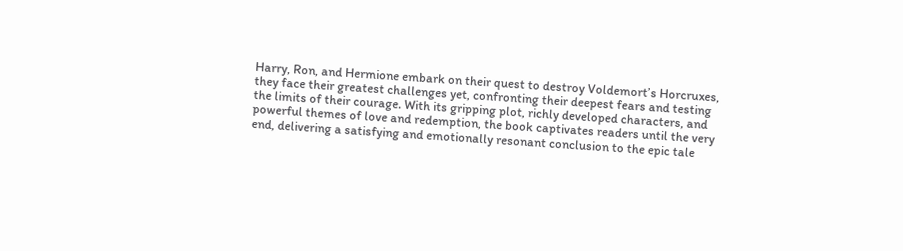Harry, Ron, and Hermione embark on their quest to destroy Voldemort’s Horcruxes, they face their greatest challenges yet, confronting their deepest fears and testing the limits of their courage. With its gripping plot, richly developed characters, and powerful themes of love and redemption, the book captivates readers until the very end, delivering a satisfying and emotionally resonant conclusion to the epic tale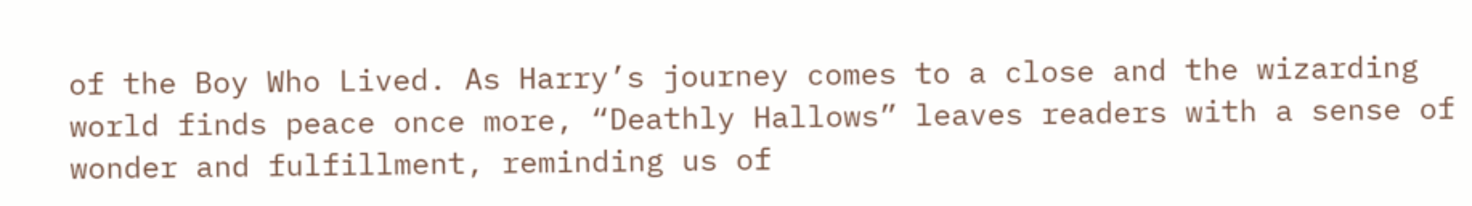of the Boy Who Lived. As Harry’s journey comes to a close and the wizarding world finds peace once more, “Deathly Hallows” leaves readers with a sense of wonder and fulfillment, reminding us of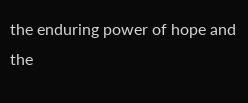the enduring power of hope and the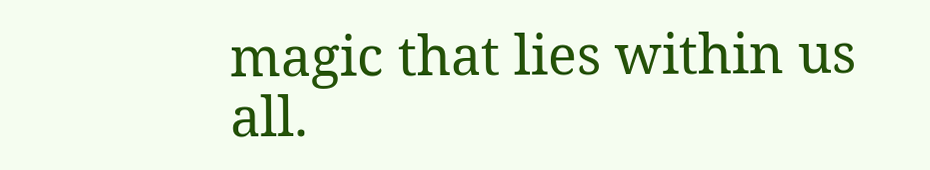magic that lies within us all.